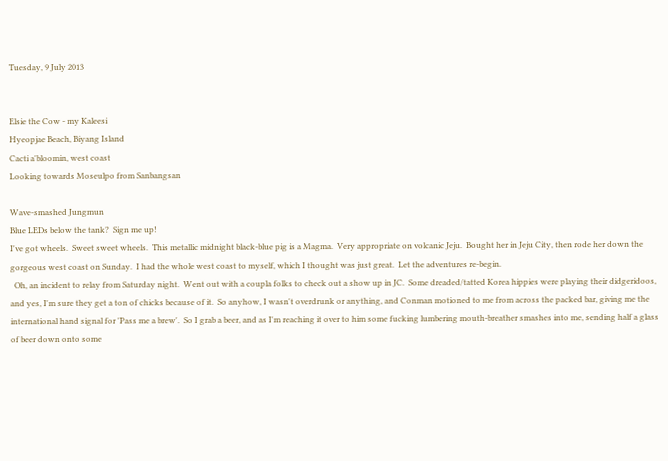Tuesday, 9 July 2013


Elsie the Cow - my Kaleesi
Hyeopjae Beach, Biyang Island
Cacti a'bloomin, west coast
Looking towards Moseulpo from Sanbangsan

Wave-smashed Jungmun
Blue LEDs below the tank?  Sign me up!
I've got wheels.  Sweet sweet wheels.  This metallic midnight black-blue pig is a Magma.  Very appropriate on volcanic Jeju.  Bought her in Jeju City, then rode her down the gorgeous west coast on Sunday.  I had the whole west coast to myself, which I thought was just great.  Let the adventures re-begin.
  Oh, an incident to relay from Saturday night.  Went out with a coupla folks to check out a show up in JC.  Some dreaded/tatted Korea hippies were playing their didgeridoos, and yes, I'm sure they get a ton of chicks because of it.  So anyhow, I wasn't overdrunk or anything, and Conman motioned to me from across the packed bar, giving me the international hand signal for 'Pass me a brew'.  So I grab a beer, and as I'm reaching it over to him some fucking lumbering mouth-breather smashes into me, sending half a glass of beer down onto some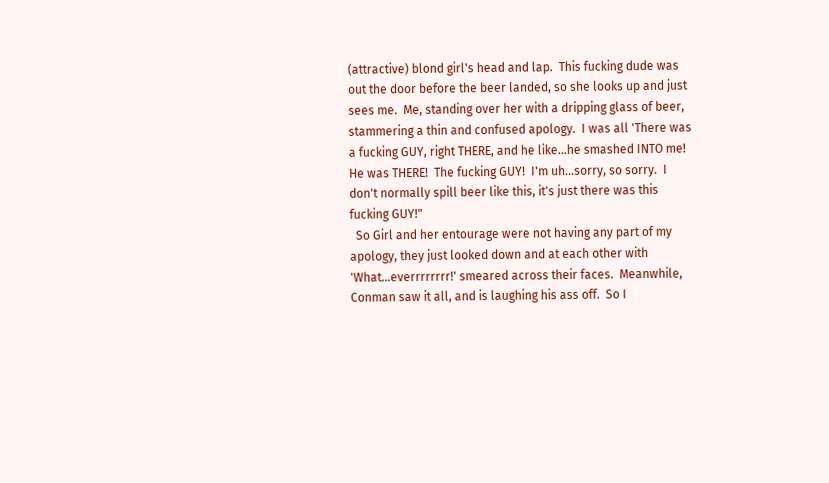(attractive) blond girl's head and lap.  This fucking dude was out the door before the beer landed, so she looks up and just sees me.  Me, standing over her with a dripping glass of beer, stammering a thin and confused apology.  I was all 'There was a fucking GUY, right THERE, and he like...he smashed INTO me!  He was THERE!  The fucking GUY!  I'm uh...sorry, so sorry.  I don't normally spill beer like this, it's just there was this fucking GUY!"
  So Girl and her entourage were not having any part of my apology, they just looked down and at each other with 'What...everrrrrrrr!' smeared across their faces.  Meanwhile, Conman saw it all, and is laughing his ass off.  So I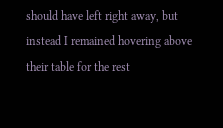should have left right away, but instead I remained hovering above their table for the rest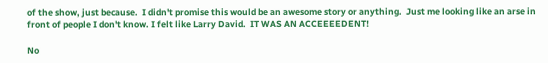of the show, just because.  I didn't promise this would be an awesome story or anything.  Just me looking like an arse in front of people I don't know. I felt like Larry David.  IT WAS AN ACCEEEEDENT!

No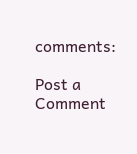comments:

Post a Comment